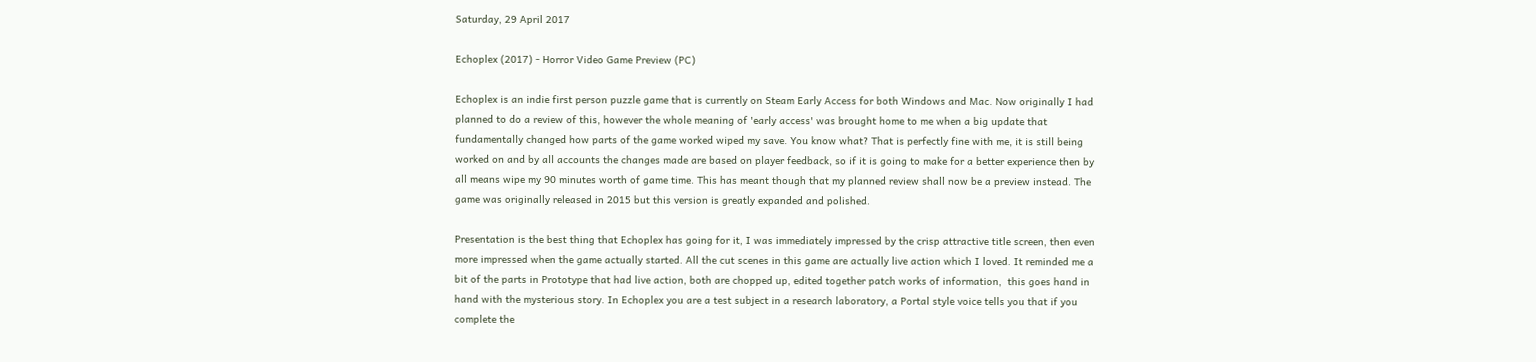Saturday, 29 April 2017

Echoplex (2017) - Horror Video Game Preview (PC)

Echoplex is an indie first person puzzle game that is currently on Steam Early Access for both Windows and Mac. Now originally I had planned to do a review of this, however the whole meaning of 'early access' was brought home to me when a big update that fundamentally changed how parts of the game worked wiped my save. You know what? That is perfectly fine with me, it is still being worked on and by all accounts the changes made are based on player feedback, so if it is going to make for a better experience then by all means wipe my 90 minutes worth of game time. This has meant though that my planned review shall now be a preview instead. The game was originally released in 2015 but this version is greatly expanded and polished.

Presentation is the best thing that Echoplex has going for it, I was immediately impressed by the crisp attractive title screen, then even more impressed when the game actually started. All the cut scenes in this game are actually live action which I loved. It reminded me a bit of the parts in Prototype that had live action, both are chopped up, edited together patch works of information,  this goes hand in hand with the mysterious story. In Echoplex you are a test subject in a research laboratory, a Portal style voice tells you that if you complete the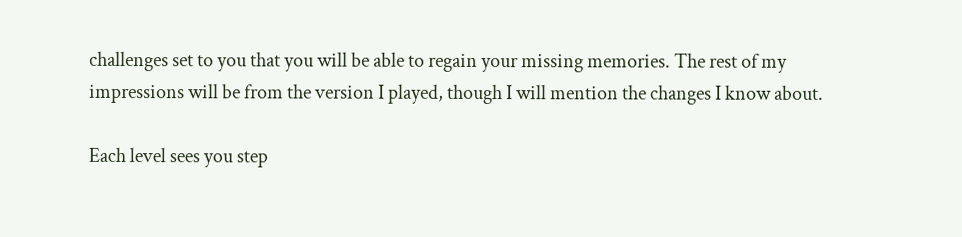challenges set to you that you will be able to regain your missing memories. The rest of my impressions will be from the version I played, though I will mention the changes I know about.

Each level sees you step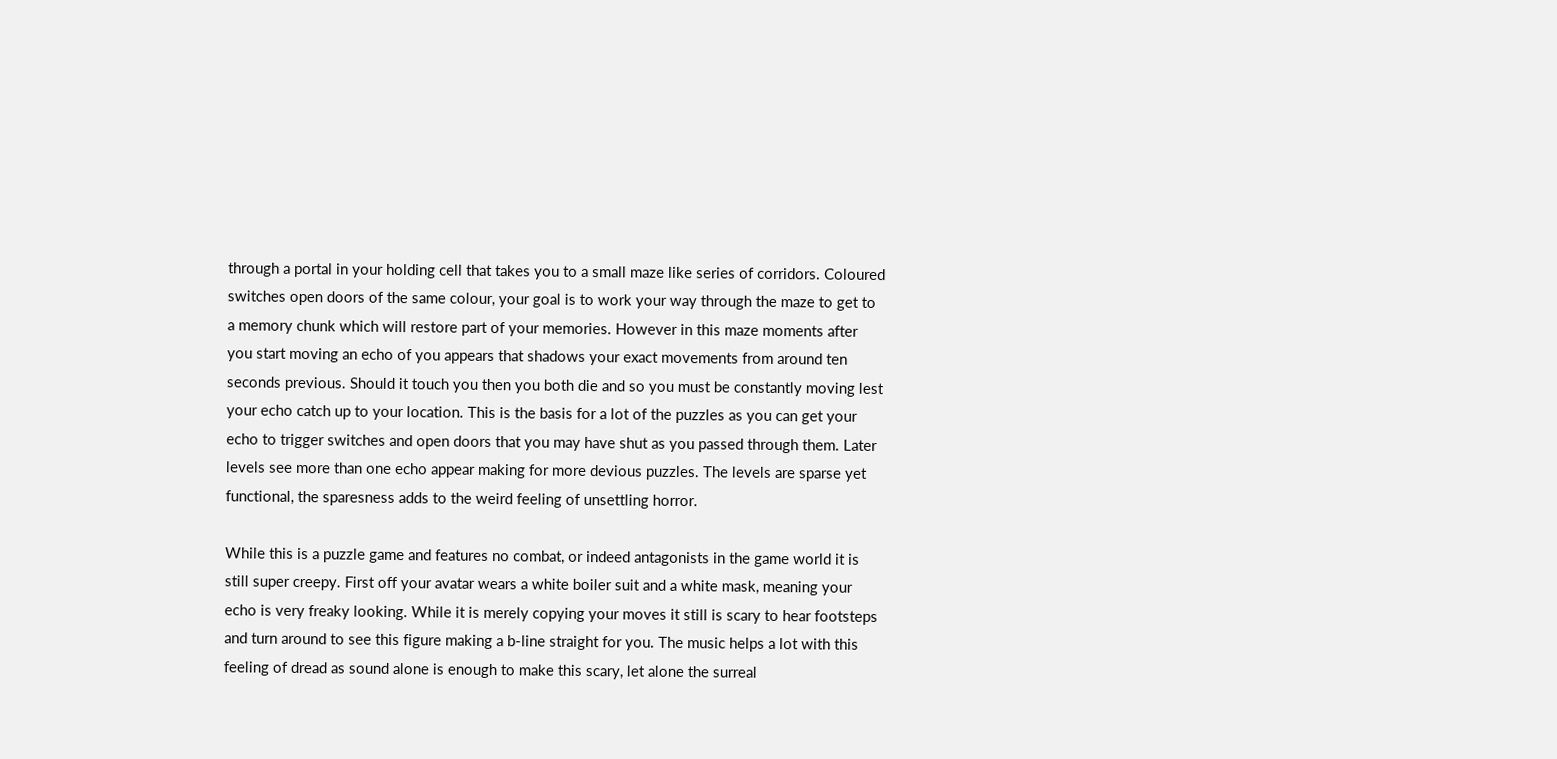through a portal in your holding cell that takes you to a small maze like series of corridors. Coloured switches open doors of the same colour, your goal is to work your way through the maze to get to a memory chunk which will restore part of your memories. However in this maze moments after you start moving an echo of you appears that shadows your exact movements from around ten seconds previous. Should it touch you then you both die and so you must be constantly moving lest your echo catch up to your location. This is the basis for a lot of the puzzles as you can get your echo to trigger switches and open doors that you may have shut as you passed through them. Later levels see more than one echo appear making for more devious puzzles. The levels are sparse yet functional, the sparesness adds to the weird feeling of unsettling horror.

While this is a puzzle game and features no combat, or indeed antagonists in the game world it is still super creepy. First off your avatar wears a white boiler suit and a white mask, meaning your echo is very freaky looking. While it is merely copying your moves it still is scary to hear footsteps and turn around to see this figure making a b-line straight for you. The music helps a lot with this feeling of dread as sound alone is enough to make this scary, let alone the surreal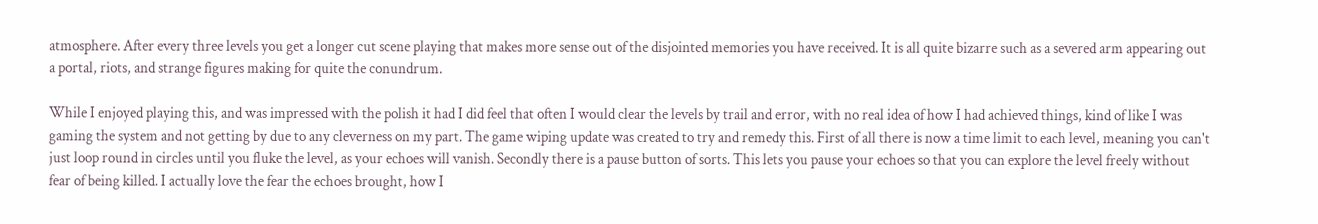atmosphere. After every three levels you get a longer cut scene playing that makes more sense out of the disjointed memories you have received. It is all quite bizarre such as a severed arm appearing out a portal, riots, and strange figures making for quite the conundrum.

While I enjoyed playing this, and was impressed with the polish it had I did feel that often I would clear the levels by trail and error, with no real idea of how I had achieved things, kind of like I was gaming the system and not getting by due to any cleverness on my part. The game wiping update was created to try and remedy this. First of all there is now a time limit to each level, meaning you can't just loop round in circles until you fluke the level, as your echoes will vanish. Secondly there is a pause button of sorts. This lets you pause your echoes so that you can explore the level freely without fear of being killed. I actually love the fear the echoes brought, how I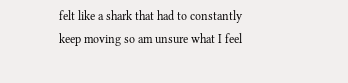felt like a shark that had to constantly keep moving so am unsure what I feel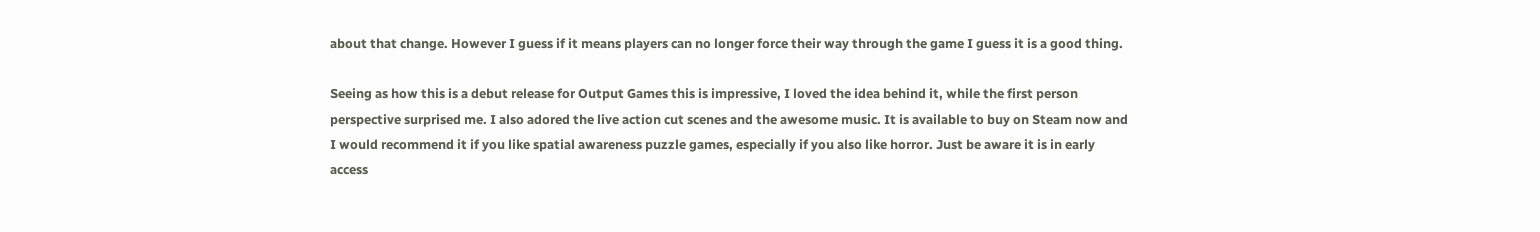about that change. However I guess if it means players can no longer force their way through the game I guess it is a good thing.

Seeing as how this is a debut release for Output Games this is impressive, I loved the idea behind it, while the first person perspective surprised me. I also adored the live action cut scenes and the awesome music. It is available to buy on Steam now and I would recommend it if you like spatial awareness puzzle games, especially if you also like horror. Just be aware it is in early access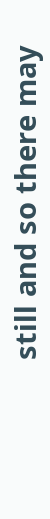still and so there may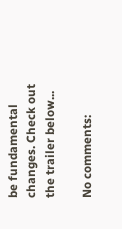be fundamental changes. Check out the trailer below...

No comments: